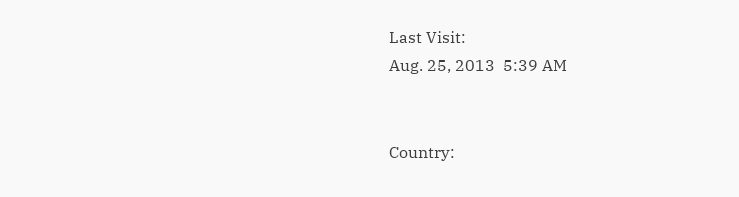Last Visit:
Aug. 25, 2013  5:39 AM


Country: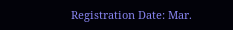Registration Date: Mar.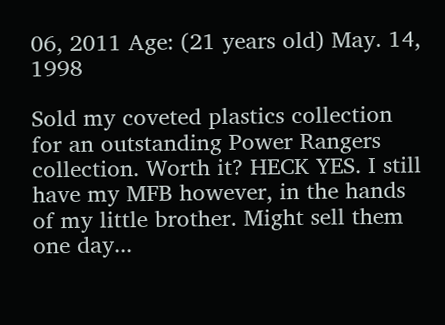06, 2011 Age: (21 years old) May. 14, 1998

Sold my coveted plastics collection for an outstanding Power Rangers collection. Worth it? HECK YES. I still have my MFB however, in the hands of my little brother. Might sell them one day...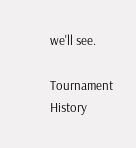we'll see.

Tournament History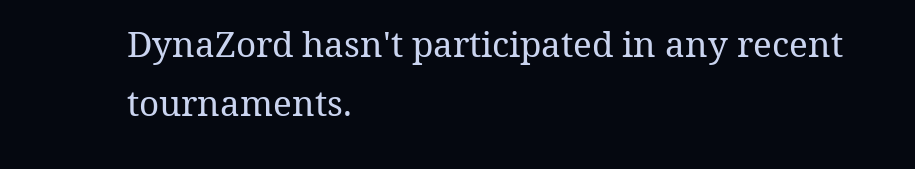DynaZord hasn't participated in any recent tournaments.